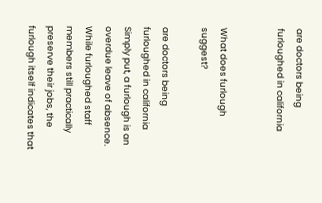are doctors being furloughed in california


What does furlough suggest?

are doctors being furloughed in california Simply put, a furlough is an overdue leave of absence. While furloughed staff members still practically preserve their jobs, the furlough itself indicates that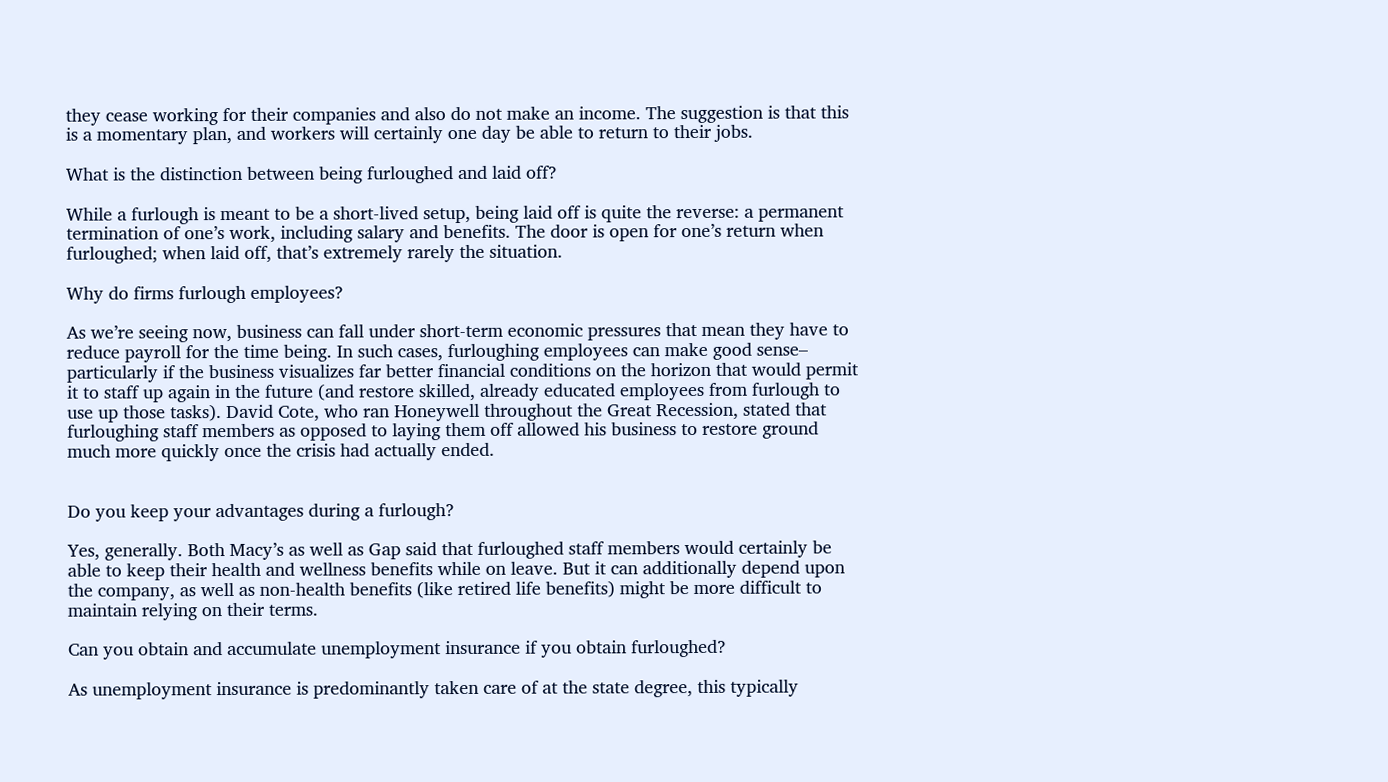they cease working for their companies and also do not make an income. The suggestion is that this is a momentary plan, and workers will certainly one day be able to return to their jobs.

What is the distinction between being furloughed and laid off?

While a furlough is meant to be a short-lived setup, being laid off is quite the reverse: a permanent termination of one’s work, including salary and benefits. The door is open for one’s return when furloughed; when laid off, that’s extremely rarely the situation.

Why do firms furlough employees?

As we’re seeing now, business can fall under short-term economic pressures that mean they have to reduce payroll for the time being. In such cases, furloughing employees can make good sense– particularly if the business visualizes far better financial conditions on the horizon that would permit it to staff up again in the future (and restore skilled, already educated employees from furlough to use up those tasks). David Cote, who ran Honeywell throughout the Great Recession, stated that furloughing staff members as opposed to laying them off allowed his business to restore ground much more quickly once the crisis had actually ended.


Do you keep your advantages during a furlough?

Yes, generally. Both Macy’s as well as Gap said that furloughed staff members would certainly be able to keep their health and wellness benefits while on leave. But it can additionally depend upon the company, as well as non-health benefits (like retired life benefits) might be more difficult to maintain relying on their terms.

Can you obtain and accumulate unemployment insurance if you obtain furloughed?

As unemployment insurance is predominantly taken care of at the state degree, this typically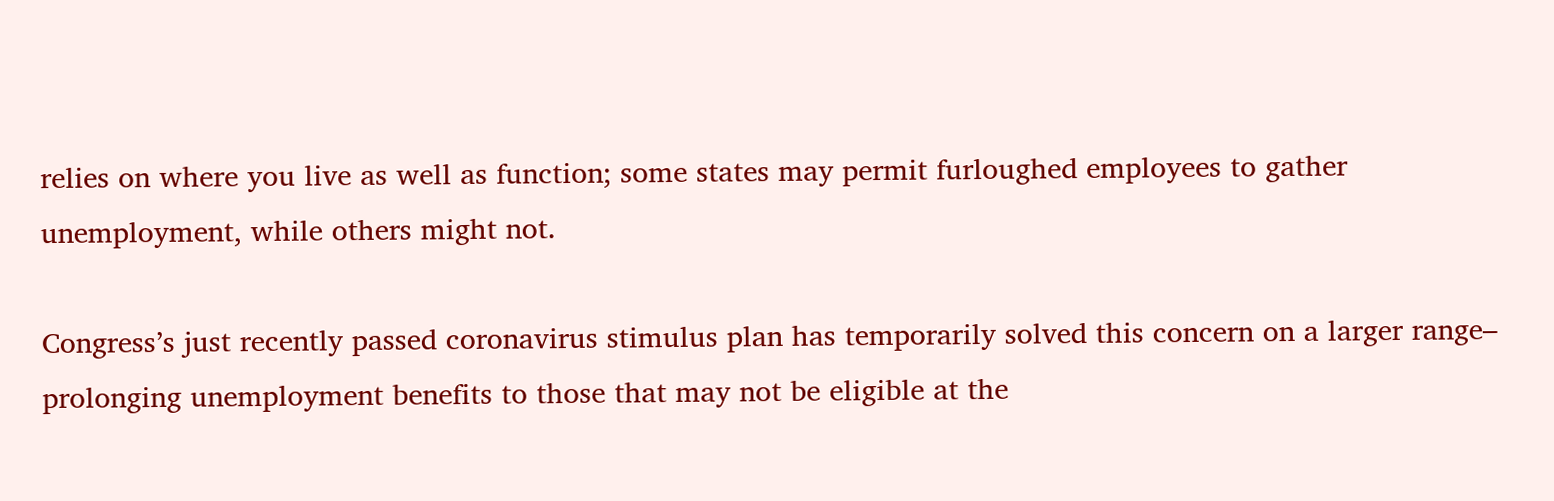relies on where you live as well as function; some states may permit furloughed employees to gather unemployment, while others might not.

Congress’s just recently passed coronavirus stimulus plan has temporarily solved this concern on a larger range– prolonging unemployment benefits to those that may not be eligible at the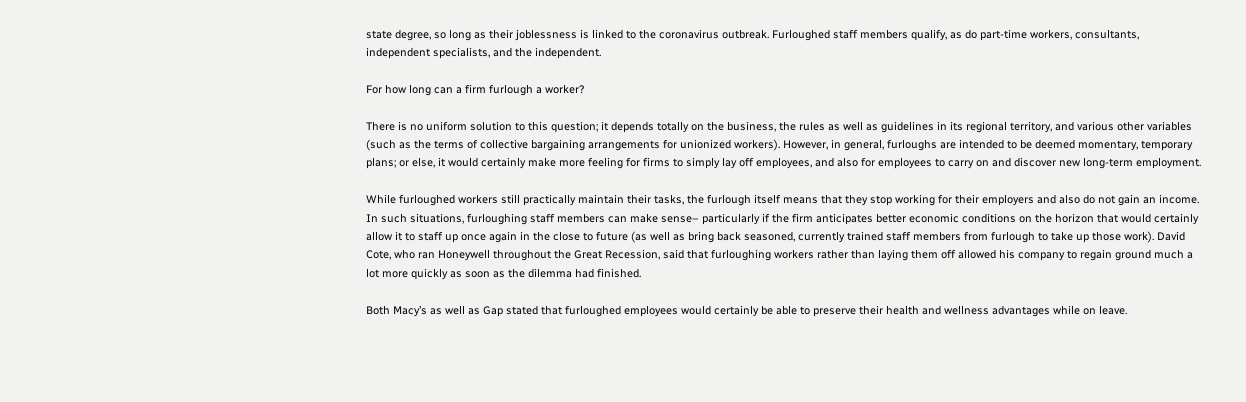state degree, so long as their joblessness is linked to the coronavirus outbreak. Furloughed staff members qualify, as do part-time workers, consultants, independent specialists, and the independent.

For how long can a firm furlough a worker?

There is no uniform solution to this question; it depends totally on the business, the rules as well as guidelines in its regional territory, and various other variables (such as the terms of collective bargaining arrangements for unionized workers). However, in general, furloughs are intended to be deemed momentary, temporary plans; or else, it would certainly make more feeling for firms to simply lay off employees, and also for employees to carry on and discover new long-term employment.

While furloughed workers still practically maintain their tasks, the furlough itself means that they stop working for their employers and also do not gain an income. In such situations, furloughing staff members can make sense– particularly if the firm anticipates better economic conditions on the horizon that would certainly allow it to staff up once again in the close to future (as well as bring back seasoned, currently trained staff members from furlough to take up those work). David Cote, who ran Honeywell throughout the Great Recession, said that furloughing workers rather than laying them off allowed his company to regain ground much a lot more quickly as soon as the dilemma had finished.

Both Macy’s as well as Gap stated that furloughed employees would certainly be able to preserve their health and wellness advantages while on leave.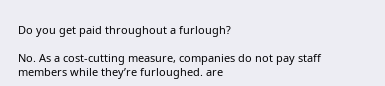Do you get paid throughout a furlough?

No. As a cost-cutting measure, companies do not pay staff members while they’re furloughed. are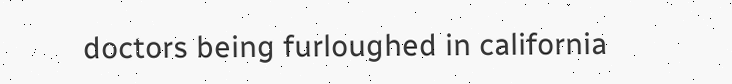doctors being furloughed in california